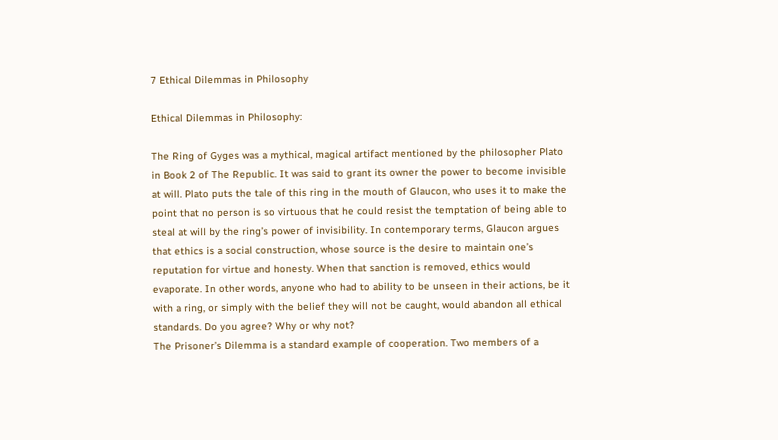7 Ethical Dilemmas in Philosophy

Ethical Dilemmas in Philosophy:

The Ring of Gyges was a mythical, magical artifact mentioned by the philosopher Plato
in Book 2 of The Republic. It was said to grant its owner the power to become invisible
at will. Plato puts the tale of this ring in the mouth of Glaucon, who uses it to make the
point that no person is so virtuous that he could resist the temptation of being able to
steal at will by the ring’s power of invisibility. In contemporary terms, Glaucon argues
that ethics is a social construction, whose source is the desire to maintain one’s
reputation for virtue and honesty. When that sanction is removed, ethics would
evaporate. In other words, anyone who had to ability to be unseen in their actions, be it
with a ring, or simply with the belief they will not be caught, would abandon all ethical
standards. Do you agree? Why or why not?
The Prisoner’s Dilemma is a standard example of cooperation. Two members of a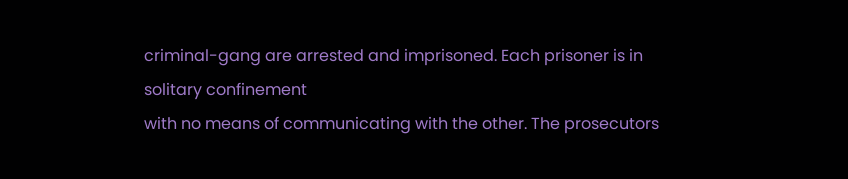criminal-gang are arrested and imprisoned. Each prisoner is in solitary confinement
with no means of communicating with the other. The prosecutors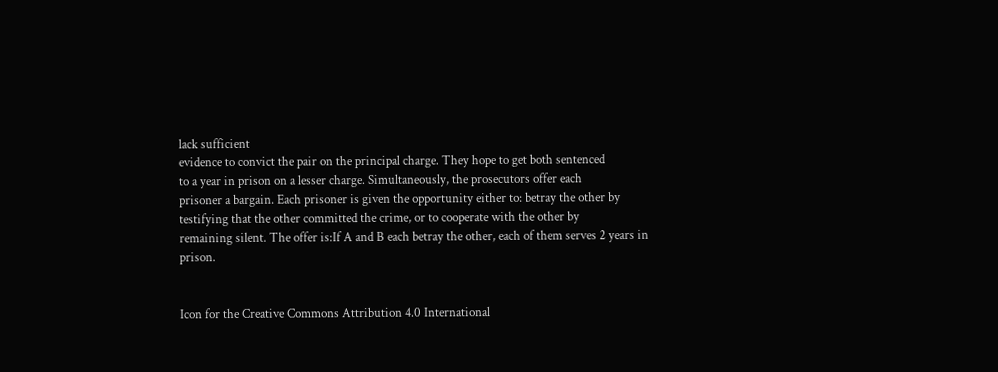lack sufficient
evidence to convict the pair on the principal charge. They hope to get both sentenced
to a year in prison on a lesser charge. Simultaneously, the prosecutors offer each
prisoner a bargain. Each prisoner is given the opportunity either to: betray the other by
testifying that the other committed the crime, or to cooperate with the other by
remaining silent. The offer is:If A and B each betray the other, each of them serves 2 years in prison.


Icon for the Creative Commons Attribution 4.0 International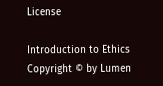License

Introduction to Ethics Copyright © by Lumen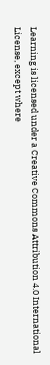Learning is licensed under a Creative Commons Attribution 4.0 International License, except where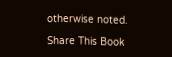otherwise noted.

Share This Book